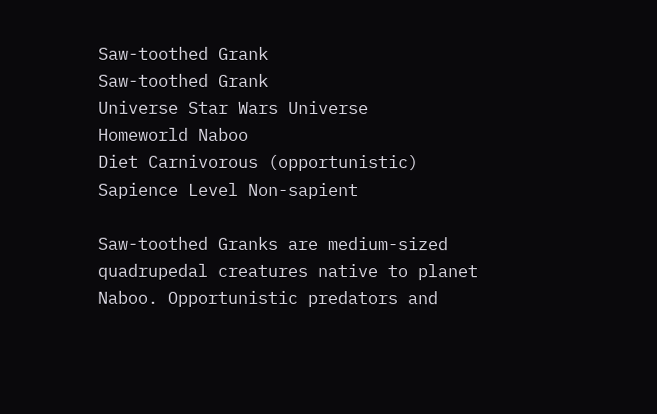Saw-toothed Grank
Saw-toothed Grank
Universe Star Wars Universe
Homeworld Naboo
Diet Carnivorous (opportunistic)
Sapience Level Non-sapient

Saw-toothed Granks are medium-sized quadrupedal creatures native to planet Naboo. Opportunistic predators and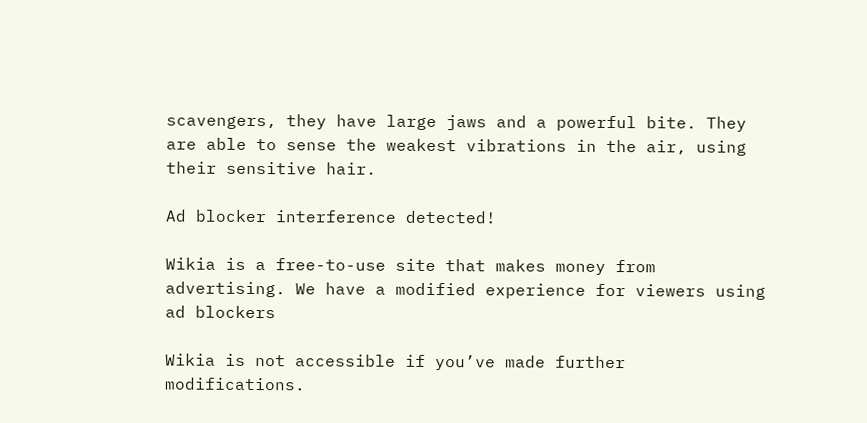scavengers, they have large jaws and a powerful bite. They are able to sense the weakest vibrations in the air, using their sensitive hair.

Ad blocker interference detected!

Wikia is a free-to-use site that makes money from advertising. We have a modified experience for viewers using ad blockers

Wikia is not accessible if you’ve made further modifications.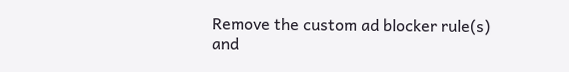Remove the custom ad blocker rule(s) and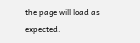the page will load as expected.